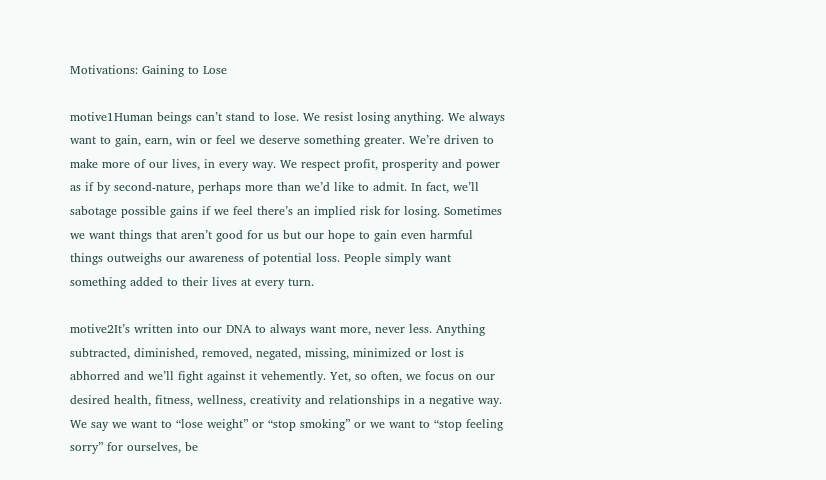Motivations: Gaining to Lose

motive1Human beings can’t stand to lose. We resist losing anything. We always want to gain, earn, win or feel we deserve something greater. We’re driven to make more of our lives, in every way. We respect profit, prosperity and power as if by second-nature, perhaps more than we’d like to admit. In fact, we’ll sabotage possible gains if we feel there’s an implied risk for losing. Sometimes we want things that aren’t good for us but our hope to gain even harmful things outweighs our awareness of potential loss. People simply want something added to their lives at every turn.

motive2It’s written into our DNA to always want more, never less. Anything subtracted, diminished, removed, negated, missing, minimized or lost is abhorred and we’ll fight against it vehemently. Yet, so often, we focus on our desired health, fitness, wellness, creativity and relationships in a negative way. We say we want to “lose weight” or “stop smoking” or we want to “stop feeling sorry” for ourselves, be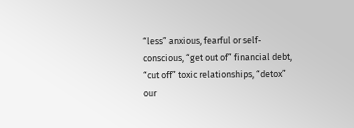“less” anxious, fearful or self-conscious, “get out of” financial debt, “cut off” toxic relationships, “detox” our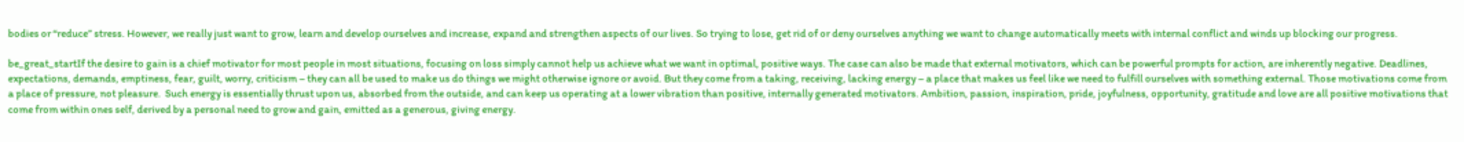bodies or “reduce” stress. However, we really just want to grow, learn and develop ourselves and increase, expand and strengthen aspects of our lives. So trying to lose, get rid of or deny ourselves anything we want to change automatically meets with internal conflict and winds up blocking our progress.

be_great_startIf the desire to gain is a chief motivator for most people in most situations, focusing on loss simply cannot help us achieve what we want in optimal, positive ways. The case can also be made that external motivators, which can be powerful prompts for action, are inherently negative. Deadlines, expectations, demands, emptiness, fear, guilt, worry, criticism – they can all be used to make us do things we might otherwise ignore or avoid. But they come from a taking, receiving, lacking energy – a place that makes us feel like we need to fulfill ourselves with something external. Those motivations come from a place of pressure, not pleasure.  Such energy is essentially thrust upon us, absorbed from the outside, and can keep us operating at a lower vibration than positive, internally generated motivators. Ambition, passion, inspiration, pride, joyfulness, opportunity, gratitude and love are all positive motivations that come from within ones self, derived by a personal need to grow and gain, emitted as a generous, giving energy.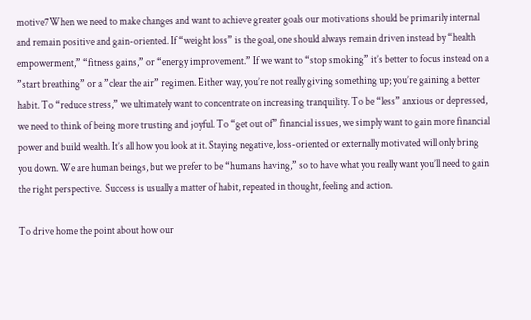motive7When we need to make changes and want to achieve greater goals our motivations should be primarily internal and remain positive and gain-oriented. If “weight loss” is the goal, one should always remain driven instead by “health empowerment,” “fitness gains,” or “energy improvement.” If we want to “stop smoking” it’s better to focus instead on a ”start breathing” or a ”clear the air” regimen. Either way, you’re not really giving something up; you’re gaining a better habit. To “reduce stress,” we ultimately want to concentrate on increasing tranquility. To be “less” anxious or depressed, we need to think of being more trusting and joyful. To “get out of” financial issues, we simply want to gain more financial power and build wealth. It’s all how you look at it. Staying negative, loss-oriented or externally motivated will only bring you down. We are human beings, but we prefer to be “humans having,” so to have what you really want you’ll need to gain the right perspective.  Success is usually a matter of habit, repeated in thought, feeling and action.

To drive home the point about how our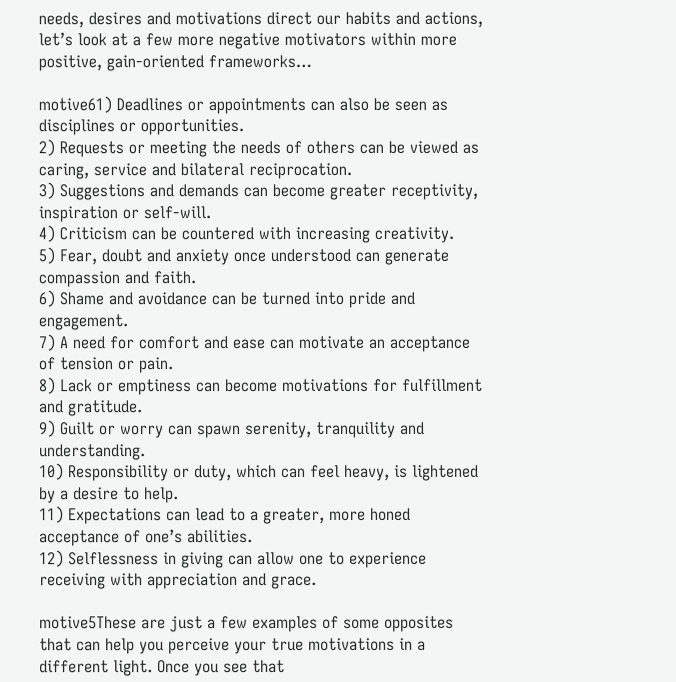needs, desires and motivations direct our habits and actions, let’s look at a few more negative motivators within more positive, gain-oriented frameworks…

motive61) Deadlines or appointments can also be seen as disciplines or opportunities.
2) Requests or meeting the needs of others can be viewed as caring, service and bilateral reciprocation.
3) Suggestions and demands can become greater receptivity, inspiration or self-will.
4) Criticism can be countered with increasing creativity.
5) Fear, doubt and anxiety once understood can generate compassion and faith.
6) Shame and avoidance can be turned into pride and engagement.
7) A need for comfort and ease can motivate an acceptance of tension or pain.
8) Lack or emptiness can become motivations for fulfillment and gratitude.
9) Guilt or worry can spawn serenity, tranquility and understanding.
10) Responsibility or duty, which can feel heavy, is lightened by a desire to help.
11) Expectations can lead to a greater, more honed acceptance of one’s abilities.
12) Selflessness in giving can allow one to experience receiving with appreciation and grace.

motive5These are just a few examples of some opposites that can help you perceive your true motivations in a different light. Once you see that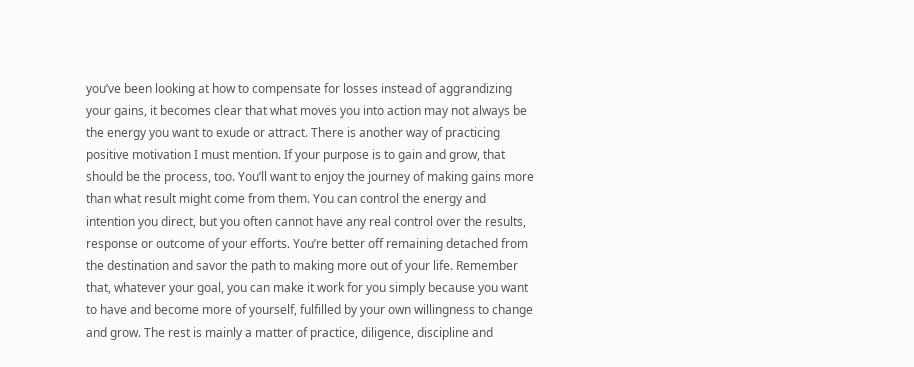you’ve been looking at how to compensate for losses instead of aggrandizing your gains, it becomes clear that what moves you into action may not always be the energy you want to exude or attract. There is another way of practicing positive motivation I must mention. If your purpose is to gain and grow, that should be the process, too. You’ll want to enjoy the journey of making gains more than what result might come from them. You can control the energy and intention you direct, but you often cannot have any real control over the results, response or outcome of your efforts. You’re better off remaining detached from the destination and savor the path to making more out of your life. Remember that, whatever your goal, you can make it work for you simply because you want to have and become more of yourself, fulfilled by your own willingness to change and grow. The rest is mainly a matter of practice, diligence, discipline and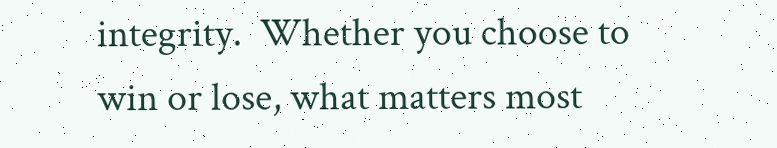integrity.  Whether you choose to win or lose, what matters most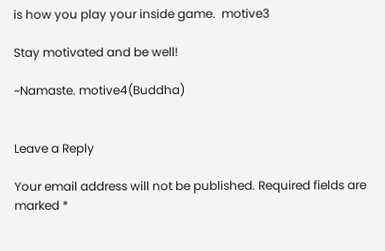is how you play your inside game.  motive3

Stay motivated and be well!

~Namaste. motive4(Buddha)


Leave a Reply

Your email address will not be published. Required fields are marked *